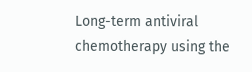Long-term antiviral chemotherapy using the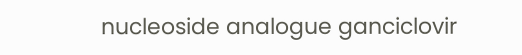nucleoside analogue ganciclovir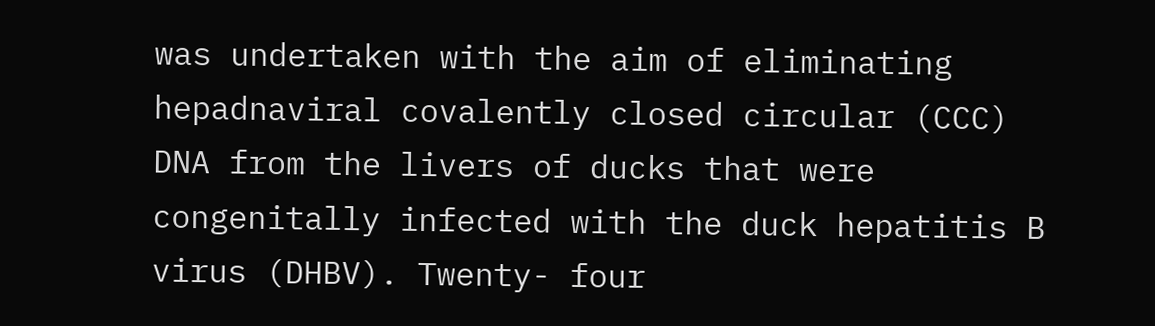was undertaken with the aim of eliminating hepadnaviral covalently closed circular (CCC) DNA from the livers of ducks that were congenitally infected with the duck hepatitis B virus (DHBV). Twenty- four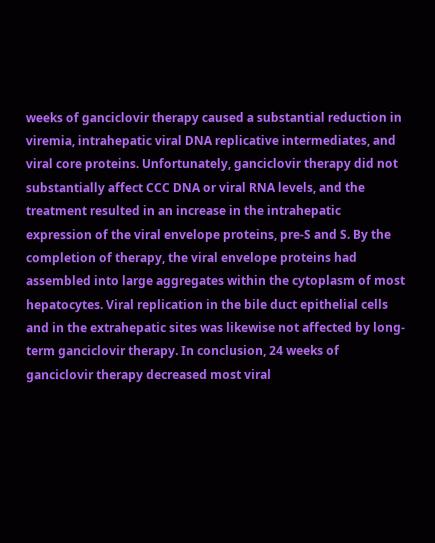weeks of ganciclovir therapy caused a substantial reduction in viremia, intrahepatic viral DNA replicative intermediates, and viral core proteins. Unfortunately, ganciclovir therapy did not substantially affect CCC DNA or viral RNA levels, and the treatment resulted in an increase in the intrahepatic expression of the viral envelope proteins, pre-S and S. By the completion of therapy, the viral envelope proteins had assembled into large aggregates within the cytoplasm of most hepatocytes. Viral replication in the bile duct epithelial cells and in the extrahepatic sites was likewise not affected by long-term ganciclovir therapy. In conclusion, 24 weeks of ganciclovir therapy decreased most viral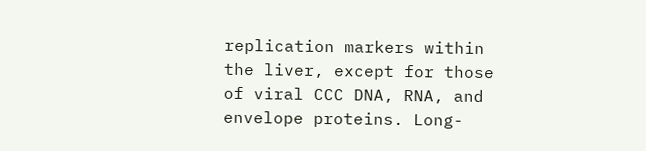replication markers within the liver, except for those of viral CCC DNA, RNA, and envelope proteins. Long-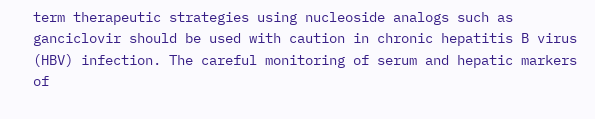term therapeutic strategies using nucleoside analogs such as ganciclovir should be used with caution in chronic hepatitis B virus (HBV) infection. The careful monitoring of serum and hepatic markers of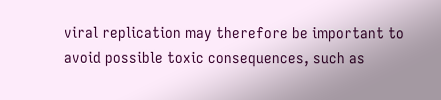viral replication may therefore be important to avoid possible toxic consequences, such as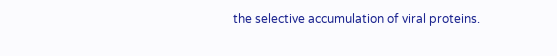the selective accumulation of viral proteins.